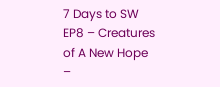7 Days to SW EP8 – Creatures of A New Hope –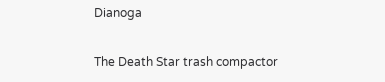Dianoga

The Death Star trash compactor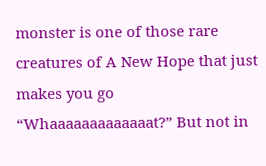monster is one of those rare creatures of A New Hope that just makes you go “Whaaaaaaaaaaaaat?” But not in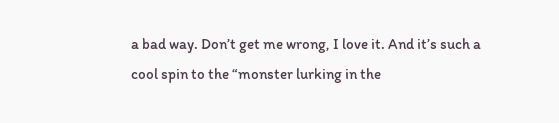a bad way. Don’t get me wrong, I love it. And it’s such a cool spin to the “monster lurking in the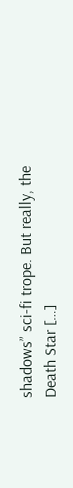shadows” sci-fi trope. But really, the Death Star […]